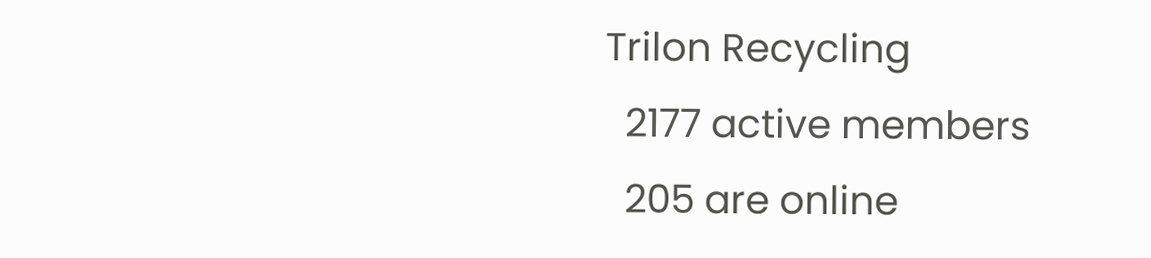Trilon Recycling
  2177 active members
  205 are online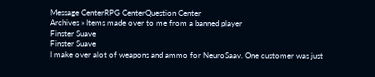Message CenterRPG CenterQuestion Center
Archives » Items made over to me from a banned player
Finster Suave
Finster Suave
I make over alot of weapons and ammo for NeuroSaav. One customer was just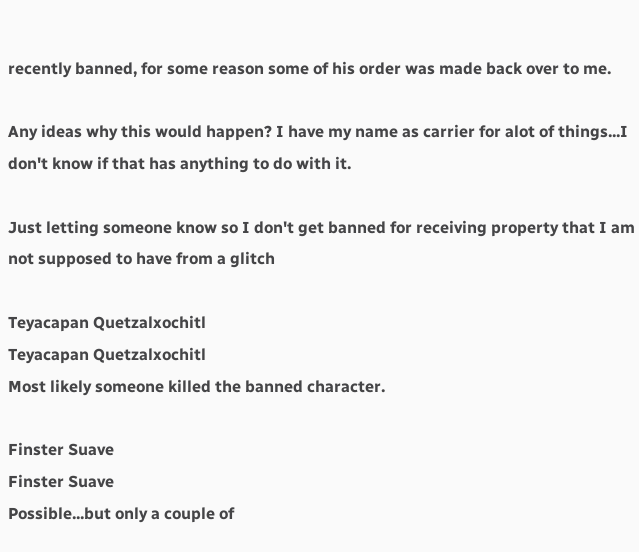recently banned, for some reason some of his order was made back over to me.

Any ideas why this would happen? I have my name as carrier for alot of things...I don't know if that has anything to do with it.

Just letting someone know so I don't get banned for receiving property that I am not supposed to have from a glitch

Teyacapan Quetzalxochitl
Teyacapan Quetzalxochitl
Most likely someone killed the banned character.

Finster Suave
Finster Suave
Possible...but only a couple of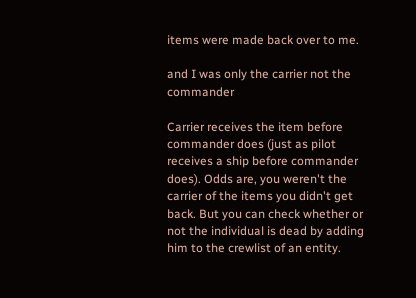items were made back over to me.

and I was only the carrier not the commander

Carrier receives the item before commander does (just as pilot receives a ship before commander does). Odds are, you weren't the carrier of the items you didn't get back. But you can check whether or not the individual is dead by adding him to the crewlist of an entity.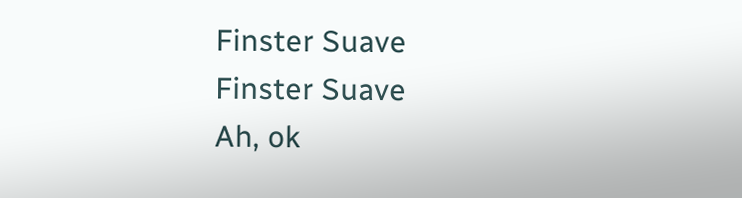Finster Suave
Finster Suave
Ah, ok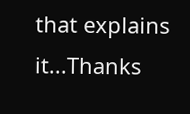that explains it...Thanks